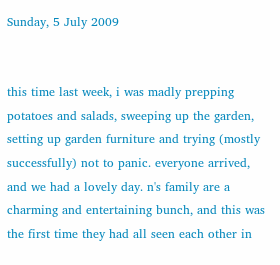Sunday, 5 July 2009


this time last week, i was madly prepping potatoes and salads, sweeping up the garden, setting up garden furniture and trying (mostly successfully) not to panic. everyone arrived, and we had a lovely day. n's family are a charming and entertaining bunch, and this was the first time they had all seen each other in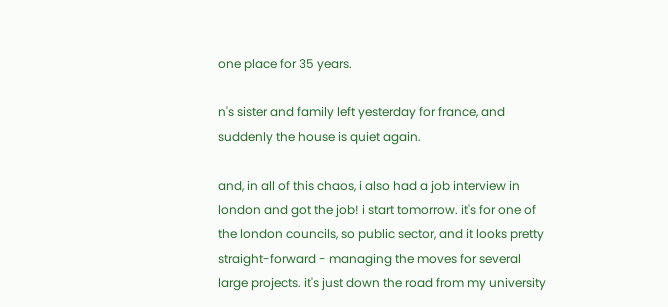one place for 35 years.

n's sister and family left yesterday for france, and suddenly the house is quiet again.

and, in all of this chaos, i also had a job interview in london and got the job! i start tomorrow. it's for one of the london councils, so public sector, and it looks pretty straight-forward - managing the moves for several large projects. it's just down the road from my university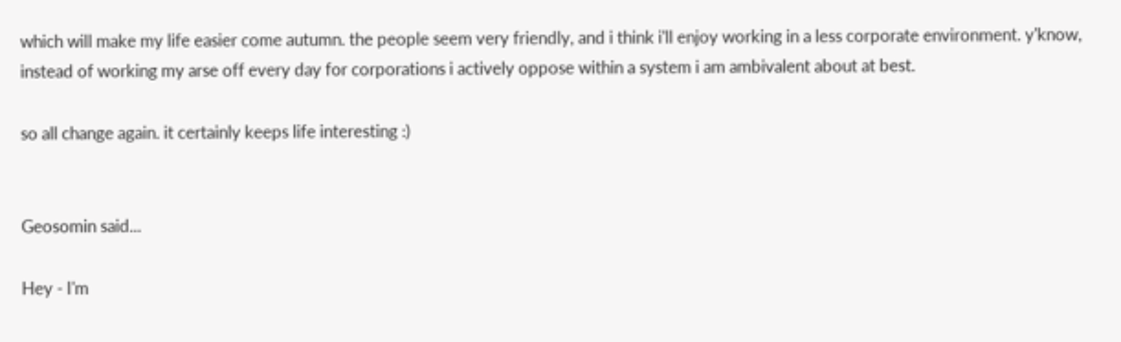which will make my life easier come autumn. the people seem very friendly, and i think i'll enjoy working in a less corporate environment. y'know, instead of working my arse off every day for corporations i actively oppose within a system i am ambivalent about at best.

so all change again. it certainly keeps life interesting :)


Geosomin said...

Hey - I'm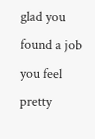glad you found a job you feel pretty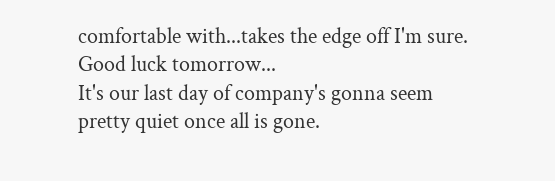comfortable with...takes the edge off I'm sure. Good luck tomorrow...
It's our last day of company's gonna seem pretty quiet once all is gone.